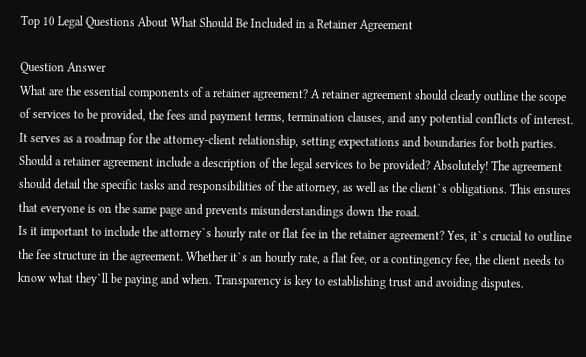Top 10 Legal Questions About What Should Be Included in a Retainer Agreement

Question Answer
What are the essential components of a retainer agreement? A retainer agreement should clearly outline the scope of services to be provided, the fees and payment terms, termination clauses, and any potential conflicts of interest. It serves as a roadmap for the attorney-client relationship, setting expectations and boundaries for both parties.
Should a retainer agreement include a description of the legal services to be provided? Absolutely! The agreement should detail the specific tasks and responsibilities of the attorney, as well as the client`s obligations. This ensures that everyone is on the same page and prevents misunderstandings down the road.
Is it important to include the attorney`s hourly rate or flat fee in the retainer agreement? Yes, it`s crucial to outline the fee structure in the agreement. Whether it`s an hourly rate, a flat fee, or a contingency fee, the client needs to know what they`ll be paying and when. Transparency is key to establishing trust and avoiding disputes.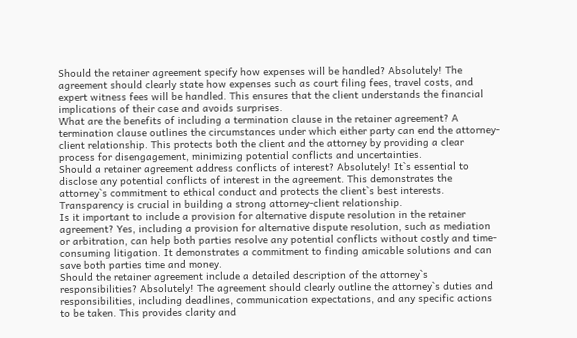Should the retainer agreement specify how expenses will be handled? Absolutely! The agreement should clearly state how expenses such as court filing fees, travel costs, and expert witness fees will be handled. This ensures that the client understands the financial implications of their case and avoids surprises.
What are the benefits of including a termination clause in the retainer agreement? A termination clause outlines the circumstances under which either party can end the attorney-client relationship. This protects both the client and the attorney by providing a clear process for disengagement, minimizing potential conflicts and uncertainties.
Should a retainer agreement address conflicts of interest? Absolutely! It`s essential to disclose any potential conflicts of interest in the agreement. This demonstrates the attorney`s commitment to ethical conduct and protects the client`s best interests. Transparency is crucial in building a strong attorney-client relationship.
Is it important to include a provision for alternative dispute resolution in the retainer agreement? Yes, including a provision for alternative dispute resolution, such as mediation or arbitration, can help both parties resolve any potential conflicts without costly and time-consuming litigation. It demonstrates a commitment to finding amicable solutions and can save both parties time and money.
Should the retainer agreement include a detailed description of the attorney`s responsibilities? Absolutely! The agreement should clearly outline the attorney`s duties and responsibilities, including deadlines, communication expectations, and any specific actions to be taken. This provides clarity and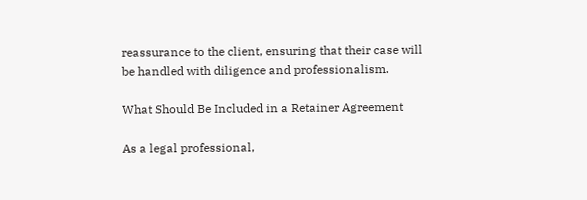reassurance to the client, ensuring that their case will be handled with diligence and professionalism.

What Should Be Included in a Retainer Agreement

As a legal professional,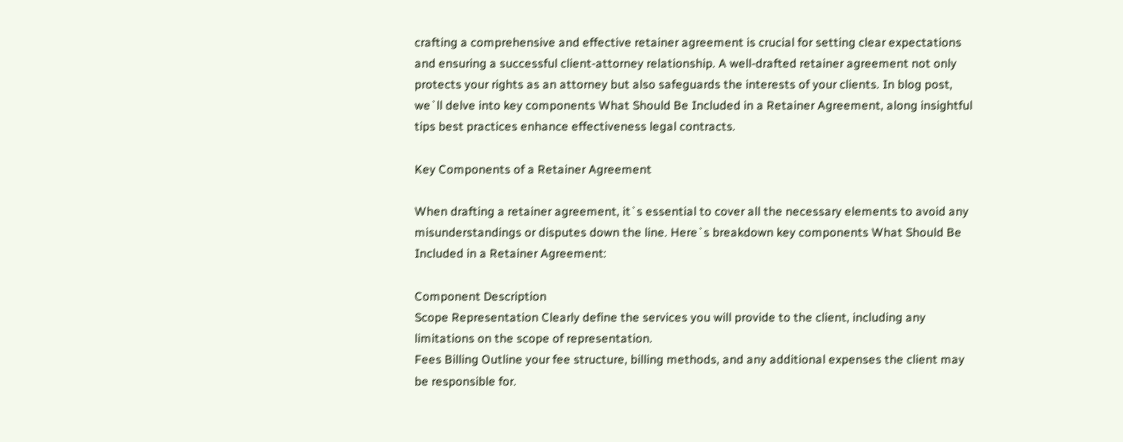crafting a comprehensive and effective retainer agreement is crucial for setting clear expectations and ensuring a successful client-attorney relationship. A well-drafted retainer agreement not only protects your rights as an attorney but also safeguards the interests of your clients. In blog post, we`ll delve into key components What Should Be Included in a Retainer Agreement, along insightful tips best practices enhance effectiveness legal contracts.

Key Components of a Retainer Agreement

When drafting a retainer agreement, it`s essential to cover all the necessary elements to avoid any misunderstandings or disputes down the line. Here`s breakdown key components What Should Be Included in a Retainer Agreement:

Component Description
Scope Representation Clearly define the services you will provide to the client, including any limitations on the scope of representation.
Fees Billing Outline your fee structure, billing methods, and any additional expenses the client may be responsible for.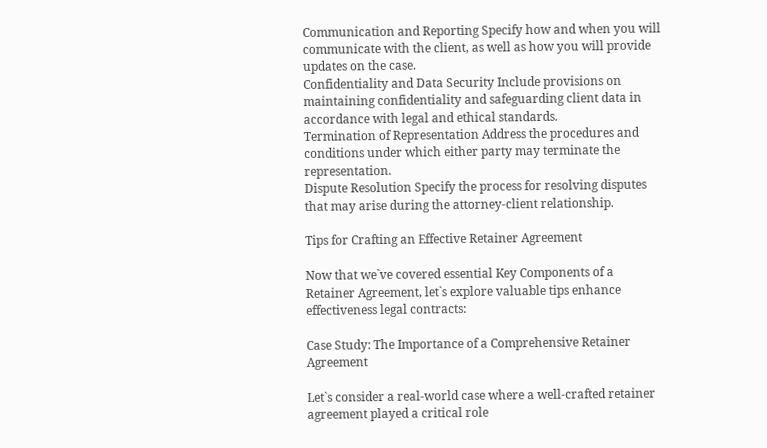Communication and Reporting Specify how and when you will communicate with the client, as well as how you will provide updates on the case.
Confidentiality and Data Security Include provisions on maintaining confidentiality and safeguarding client data in accordance with legal and ethical standards.
Termination of Representation Address the procedures and conditions under which either party may terminate the representation.
Dispute Resolution Specify the process for resolving disputes that may arise during the attorney-client relationship.

Tips for Crafting an Effective Retainer Agreement

Now that we`ve covered essential Key Components of a Retainer Agreement, let`s explore valuable tips enhance effectiveness legal contracts:

Case Study: The Importance of a Comprehensive Retainer Agreement

Let`s consider a real-world case where a well-crafted retainer agreement played a critical role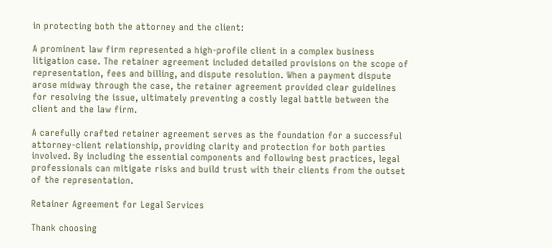in protecting both the attorney and the client:

A prominent law firm represented a high-profile client in a complex business litigation case. The retainer agreement included detailed provisions on the scope of representation, fees and billing, and dispute resolution. When a payment dispute arose midway through the case, the retainer agreement provided clear guidelines for resolving the issue, ultimately preventing a costly legal battle between the client and the law firm.

A carefully crafted retainer agreement serves as the foundation for a successful attorney-client relationship, providing clarity and protection for both parties involved. By including the essential components and following best practices, legal professionals can mitigate risks and build trust with their clients from the outset of the representation.

Retainer Agreement for Legal Services

Thank choosing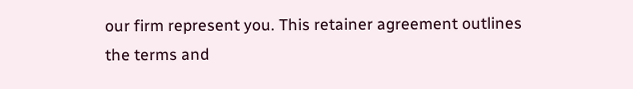our firm represent you. This retainer agreement outlines the terms and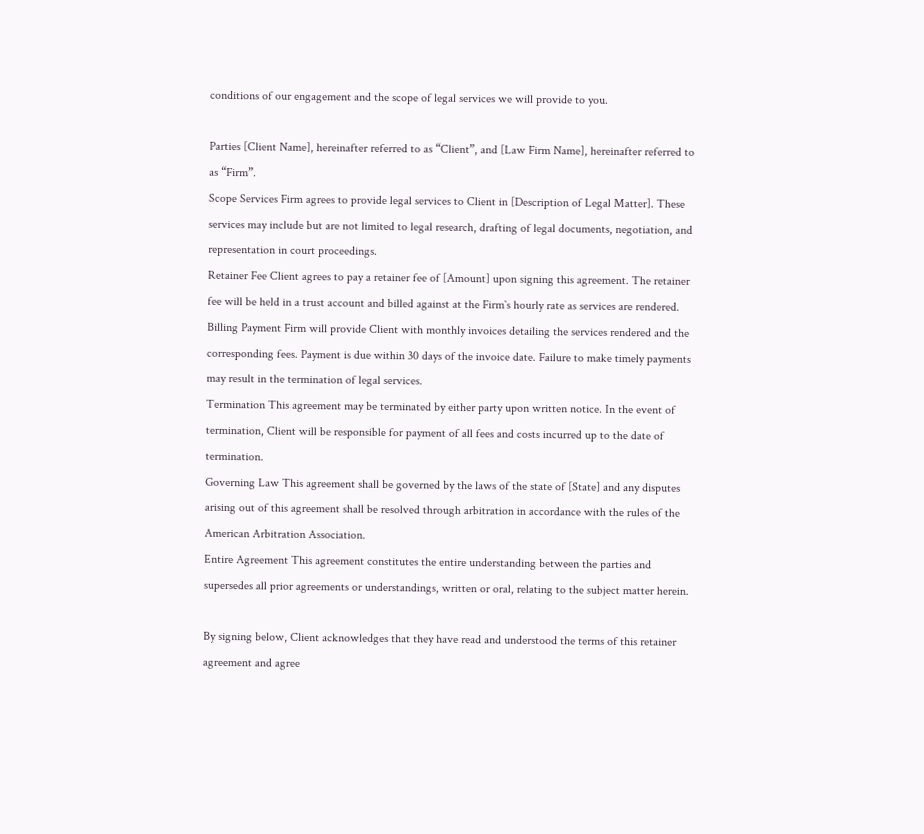conditions of our engagement and the scope of legal services we will provide to you.

Parties [Client Name], hereinafter referred to as “Client”, and [Law Firm Name], hereinafter referred to as “Firm”.
Scope Services Firm agrees to provide legal services to Client in [Description of Legal Matter]. These services may include but are not limited to legal research, drafting of legal documents, negotiation, and representation in court proceedings.
Retainer Fee Client agrees to pay a retainer fee of [Amount] upon signing this agreement. The retainer fee will be held in a trust account and billed against at the Firm`s hourly rate as services are rendered.
Billing Payment Firm will provide Client with monthly invoices detailing the services rendered and the corresponding fees. Payment is due within 30 days of the invoice date. Failure to make timely payments may result in the termination of legal services.
Termination This agreement may be terminated by either party upon written notice. In the event of termination, Client will be responsible for payment of all fees and costs incurred up to the date of termination.
Governing Law This agreement shall be governed by the laws of the state of [State] and any disputes arising out of this agreement shall be resolved through arbitration in accordance with the rules of the American Arbitration Association.
Entire Agreement This agreement constitutes the entire understanding between the parties and supersedes all prior agreements or understandings, written or oral, relating to the subject matter herein.

By signing below, Client acknowledges that they have read and understood the terms of this retainer agreement and agree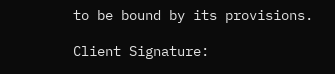to be bound by its provisions.

Client Signature: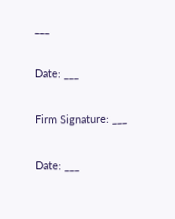___

Date: ___

Firm Signature: ___

Date: ___